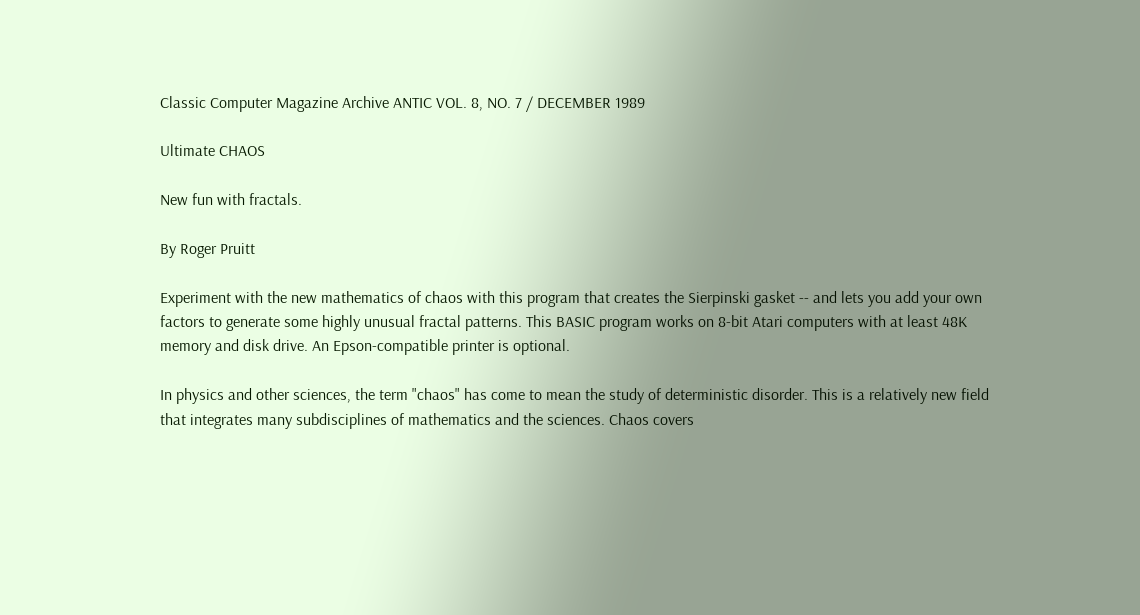Classic Computer Magazine Archive ANTIC VOL. 8, NO. 7 / DECEMBER 1989

Ultimate CHAOS

New fun with fractals.

By Roger Pruitt

Experiment with the new mathematics of chaos with this program that creates the Sierpinski gasket -- and lets you add your own factors to generate some highly unusual fractal patterns. This BASIC program works on 8-bit Atari computers with at least 48K memory and disk drive. An Epson-compatible printer is optional.

In physics and other sciences, the term "chaos" has come to mean the study of deterministic disorder. This is a relatively new field that integrates many subdisciplines of mathematics and the sciences. Chaos covers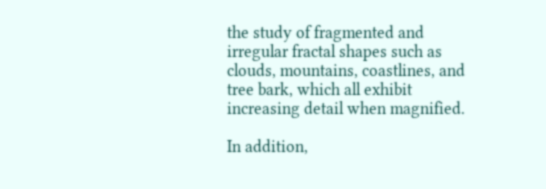the study of fragmented and irregular fractal shapes such as clouds, mountains, coastlines, and tree bark, which all exhibit increasing detail when magnified.

In addition,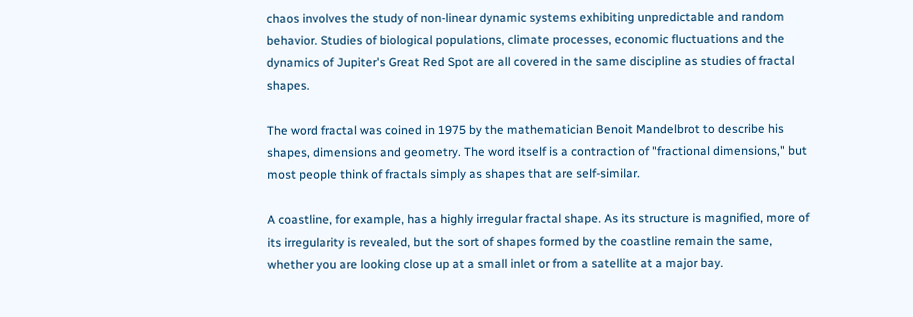chaos involves the study of non-linear dynamic systems exhibiting unpredictable and random behavior. Studies of biological populations, climate processes, economic fluctuations and the dynamics of Jupiter's Great Red Spot are all covered in the same discipline as studies of fractal shapes.

The word fractal was coined in 1975 by the mathematician Benoit Mandelbrot to describe his shapes, dimensions and geometry. The word itself is a contraction of "fractional dimensions," but most people think of fractals simply as shapes that are self-similar.

A coastline, for example, has a highly irregular fractal shape. As its structure is magnified, more of its irregularity is revealed, but the sort of shapes formed by the coastline remain the same, whether you are looking close up at a small inlet or from a satellite at a major bay.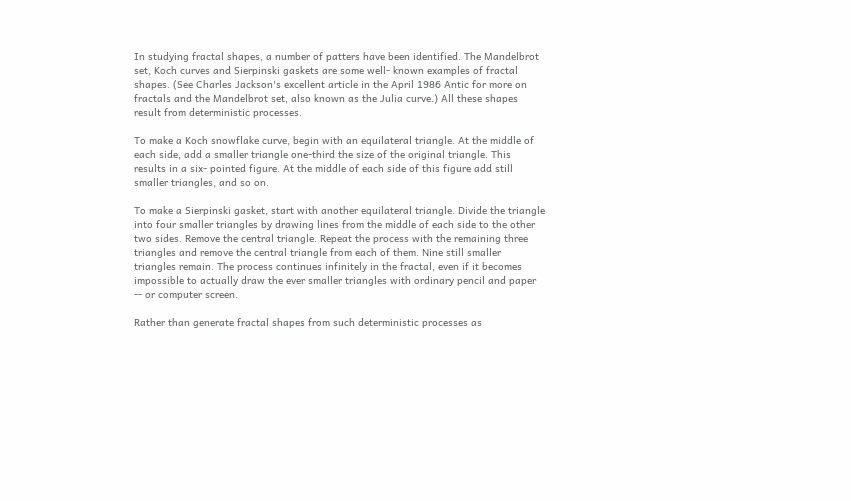In studying fractal shapes, a number of patters have been identified. The Mandelbrot set, Koch curves and Sierpinski gaskets are some well- known examples of fractal shapes. (See Charles Jackson's excellent article in the April 1986 Antic for more on fractals and the Mandelbrot set, also known as the Julia curve.) All these shapes result from deterministic processes.

To make a Koch snowflake curve, begin with an equilateral triangle. At the middle of each side, add a smaller triangle one-third the size of the original triangle. This results in a six- pointed figure. At the middle of each side of this figure add still smaller triangles, and so on.

To make a Sierpinski gasket, start with another equilateral triangle. Divide the triangle into four smaller triangles by drawing lines from the middle of each side to the other two sides. Remove the central triangle. Repeat the process with the remaining three triangles and remove the central triangle from each of them. Nine still smaller triangles remain. The process continues infinitely in the fractal, even if it becomes impossible to actually draw the ever smaller triangles with ordinary pencil and paper -- or computer screen.

Rather than generate fractal shapes from such deterministic processes as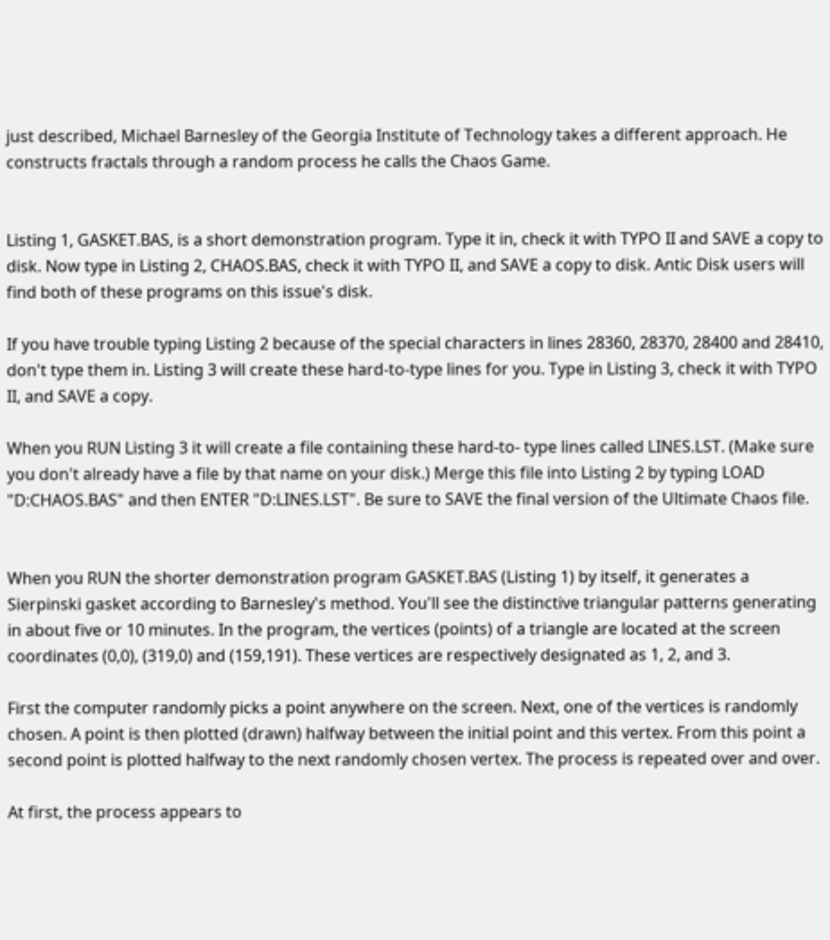just described, Michael Barnesley of the Georgia Institute of Technology takes a different approach. He constructs fractals through a random process he calls the Chaos Game.


Listing 1, GASKET.BAS, is a short demonstration program. Type it in, check it with TYPO II and SAVE a copy to disk. Now type in Listing 2, CHAOS.BAS, check it with TYPO II, and SAVE a copy to disk. Antic Disk users will find both of these programs on this issue's disk.

If you have trouble typing Listing 2 because of the special characters in lines 28360, 28370, 28400 and 28410, don't type them in. Listing 3 will create these hard-to-type lines for you. Type in Listing 3, check it with TYPO II, and SAVE a copy.

When you RUN Listing 3 it will create a file containing these hard-to- type lines called LINES.LST. (Make sure you don't already have a file by that name on your disk.) Merge this file into Listing 2 by typing LOAD "D:CHAOS.BAS" and then ENTER "D:LINES.LST". Be sure to SAVE the final version of the Ultimate Chaos file.


When you RUN the shorter demonstration program GASKET.BAS (Listing 1) by itself, it generates a Sierpinski gasket according to Barnesley's method. You'll see the distinctive triangular patterns generating in about five or 10 minutes. In the program, the vertices (points) of a triangle are located at the screen coordinates (0,0), (319,0) and (159,191). These vertices are respectively designated as 1, 2, and 3.

First the computer randomly picks a point anywhere on the screen. Next, one of the vertices is randomly chosen. A point is then plotted (drawn) halfway between the initial point and this vertex. From this point a second point is plotted halfway to the next randomly chosen vertex. The process is repeated over and over.

At first, the process appears to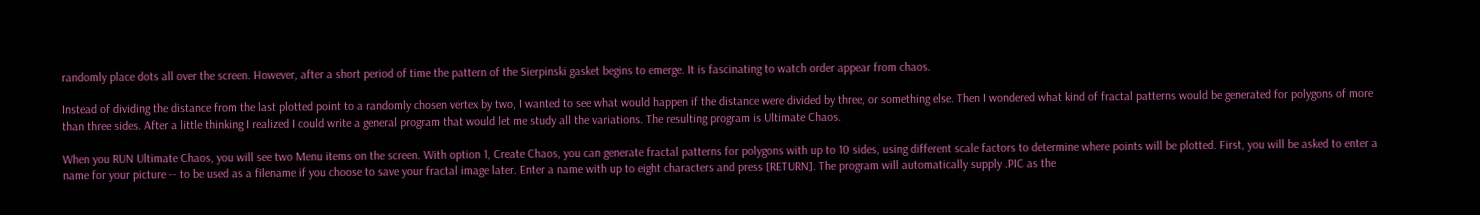randomly place dots all over the screen. However, after a short period of time the pattern of the Sierpinski gasket begins to emerge. It is fascinating to watch order appear from chaos.

Instead of dividing the distance from the last plotted point to a randomly chosen vertex by two, I wanted to see what would happen if the distance were divided by three, or something else. Then I wondered what kind of fractal patterns would be generated for polygons of more than three sides. After a little thinking I realized I could write a general program that would let me study all the variations. The resulting program is Ultimate Chaos.

When you RUN Ultimate Chaos, you will see two Menu items on the screen. With option 1, Create Chaos, you can generate fractal patterns for polygons with up to 10 sides, using different scale factors to determine where points will be plotted. First, you will be asked to enter a name for your picture -- to be used as a filename if you choose to save your fractal image later. Enter a name with up to eight characters and press [RETURN]. The program will automatically supply .PIC as the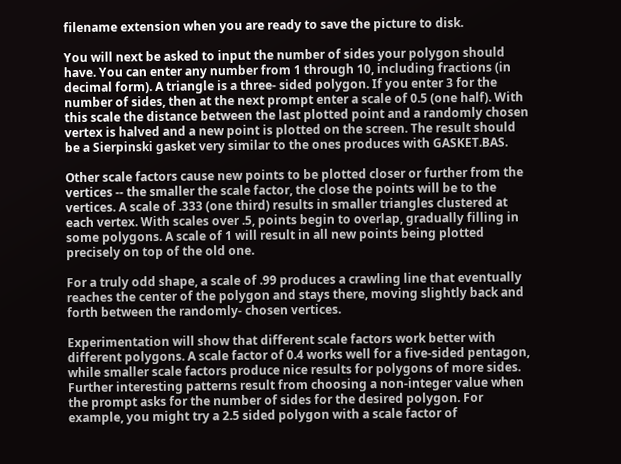filename extension when you are ready to save the picture to disk.

You will next be asked to input the number of sides your polygon should have. You can enter any number from 1 through 10, including fractions (in decimal form). A triangle is a three- sided polygon. If you enter 3 for the number of sides, then at the next prompt enter a scale of 0.5 (one half). With this scale the distance between the last plotted point and a randomly chosen vertex is halved and a new point is plotted on the screen. The result should be a Sierpinski gasket very similar to the ones produces with GASKET.BAS.

Other scale factors cause new points to be plotted closer or further from the vertices -- the smaller the scale factor, the close the points will be to the vertices. A scale of .333 (one third) results in smaller triangles clustered at each vertex. With scales over .5, points begin to overlap, gradually filling in some polygons. A scale of 1 will result in all new points being plotted precisely on top of the old one.

For a truly odd shape, a scale of .99 produces a crawling line that eventually reaches the center of the polygon and stays there, moving slightly back and forth between the randomly- chosen vertices.

Experimentation will show that different scale factors work better with different polygons. A scale factor of 0.4 works well for a five-sided pentagon, while smaller scale factors produce nice results for polygons of more sides. Further interesting patterns result from choosing a non-integer value when the prompt asks for the number of sides for the desired polygon. For example, you might try a 2.5 sided polygon with a scale factor of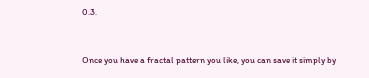0.3.


Once you have a fractal pattern you like, you can save it simply by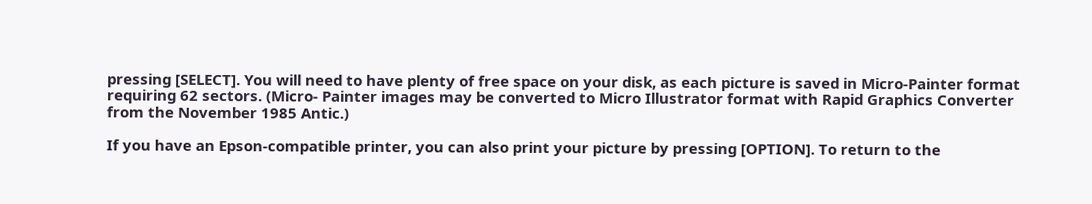pressing [SELECT]. You will need to have plenty of free space on your disk, as each picture is saved in Micro-Painter format requiring 62 sectors. (Micro- Painter images may be converted to Micro Illustrator format with Rapid Graphics Converter from the November 1985 Antic.)

If you have an Epson-compatible printer, you can also print your picture by pressing [OPTION]. To return to the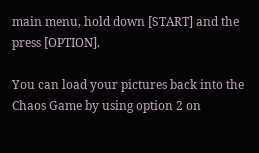main menu, hold down [START] and the press [OPTION].

You can load your pictures back into the Chaos Game by using option 2 on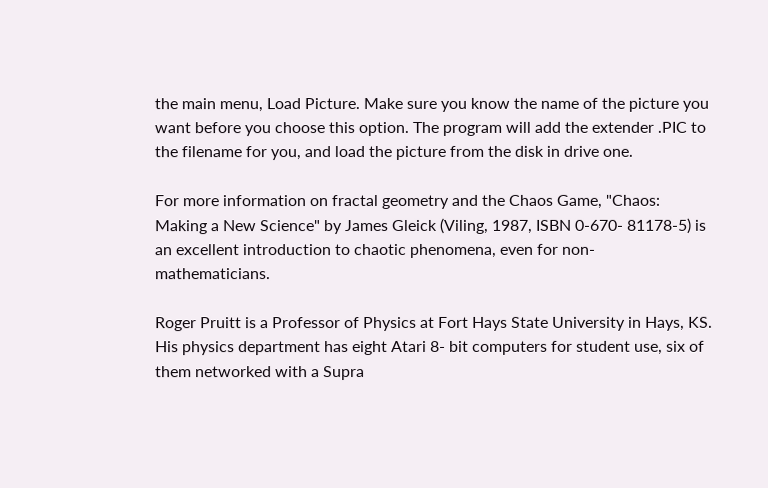the main menu, Load Picture. Make sure you know the name of the picture you want before you choose this option. The program will add the extender .PIC to the filename for you, and load the picture from the disk in drive one.

For more information on fractal geometry and the Chaos Game, "Chaos: Making a New Science" by James Gleick (Viling, 1987, ISBN 0-670- 81178-5) is an excellent introduction to chaotic phenomena, even for non- mathematicians.

Roger Pruitt is a Professor of Physics at Fort Hays State University in Hays, KS. His physics department has eight Atari 8- bit computers for student use, six of them networked with a Supra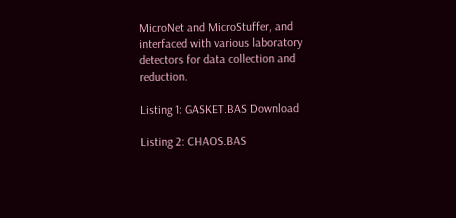MicroNet and MicroStuffer, and interfaced with various laboratory detectors for data collection and reduction.

Listing 1: GASKET.BAS Download

Listing 2: CHAOS.BAS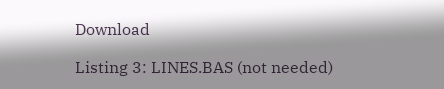Download

Listing 3: LINES.BAS (not needed)